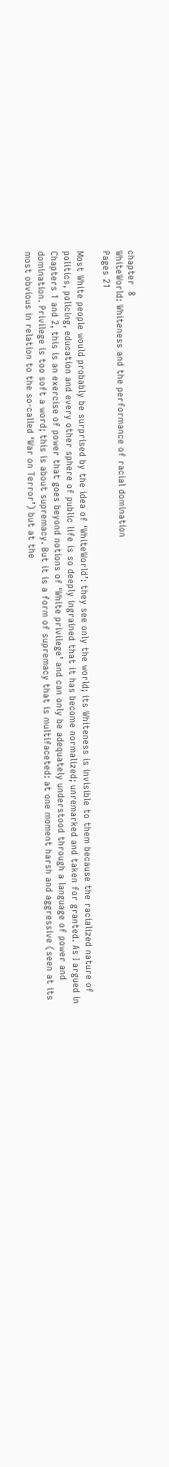chapter  8
WhiteWorld: Whiteness and the performance of racial domination
Pages 21

Most White people would probably be surprised by the idea of ‘WhiteWorld’: they see only the world; its Whiteness is invisible to them because the racialized nature of politics, policing, education and every other sphere of public life is so deeply ingrained that it has become normalized; unremarked and taken for granted. As I argued in Chapters 1 and 2, this is an exercise of power that goes beyond notions of ‘White privilege’ and can only be adequately understood through a language of power and domination. Privilege is too soft a word; this is about supremacy. But it is a form of supremacy that is multifaceted: at one moment harsh and aggressive (seen at its most obvious in relation to the so-called ‘War on Terror’) but at the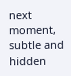next moment, subtle and hidden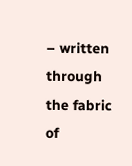– written through the fabric of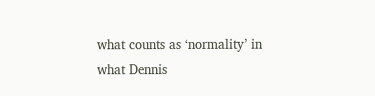what counts as ‘normality’ in what Dennis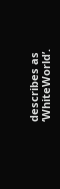describes as ‘WhiteWorld’.